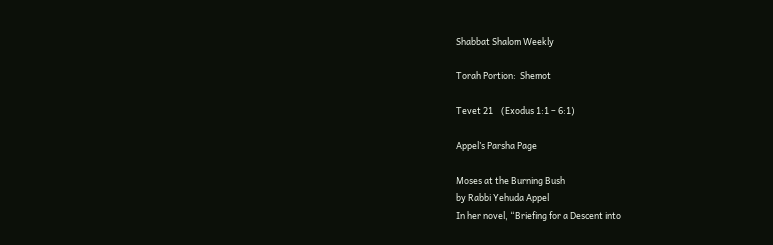Shabbat Shalom Weekly

Torah Portion:  Shemot

Tevet 21    (Exodus 1:1 – 6:1)

Appel’s Parsha Page

Moses at the Burning Bush
by Rabbi Yehuda Appel
In her novel, “Briefing for a Descent into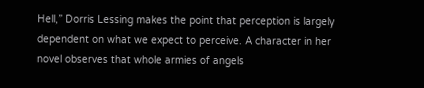Hell,” Dorris Lessing makes the point that perception is largely dependent on what we expect to perceive. A character in her novel observes that whole armies of angels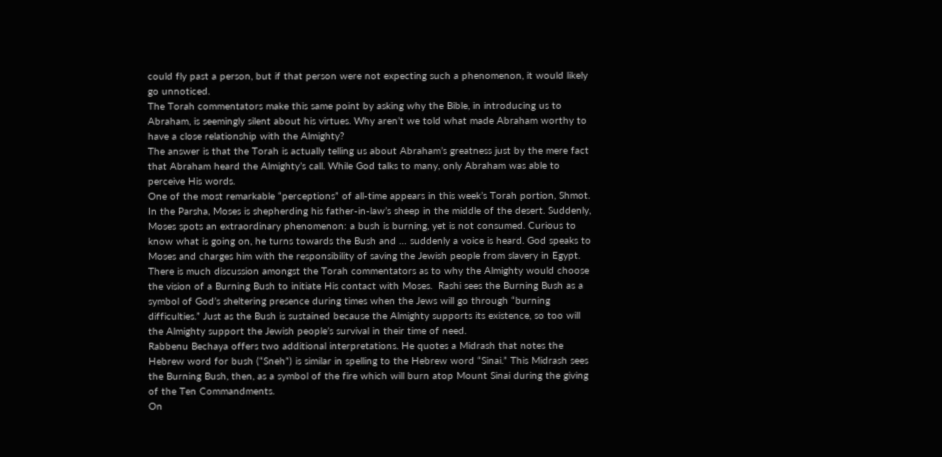could fly past a person, but if that person were not expecting such a phenomenon, it would likely go unnoticed.
The Torah commentators make this same point by asking why the Bible, in introducing us to Abraham, is seemingly silent about his virtues. Why aren’t we told what made Abraham worthy to have a close relationship with the Almighty?
The answer is that the Torah is actually telling us about Abraham’s greatness just by the mere fact that Abraham heard the Almighty’s call. While God talks to many, only Abraham was able to perceive His words.
One of the most remarkable “perceptions” of all-time appears in this week’s Torah portion, Shmot. In the Parsha, Moses is shepherding his father-in-law’s sheep in the middle of the desert. Suddenly, Moses spots an extraordinary phenomenon: a bush is burning, yet is not consumed. Curious to know what is going on, he turns towards the Bush and … suddenly a voice is heard. God speaks to Moses and charges him with the responsibility of saving the Jewish people from slavery in Egypt.
There is much discussion amongst the Torah commentators as to why the Almighty would choose the vision of a Burning Bush to initiate His contact with Moses.  Rashi sees the Burning Bush as a symbol of God’s sheltering presence during times when the Jews will go through “burning difficulties.” Just as the Bush is sustained because the Almighty supports its existence, so too will the Almighty support the Jewish people’s survival in their time of need.
Rabbenu Bechaya offers two additional interpretations. He quotes a Midrash that notes the Hebrew word for bush (“Sneh”) is similar in spelling to the Hebrew word “Sinai.” This Midrash sees the Burning Bush, then, as a symbol of the fire which will burn atop Mount Sinai during the giving of the Ten Commandments.
On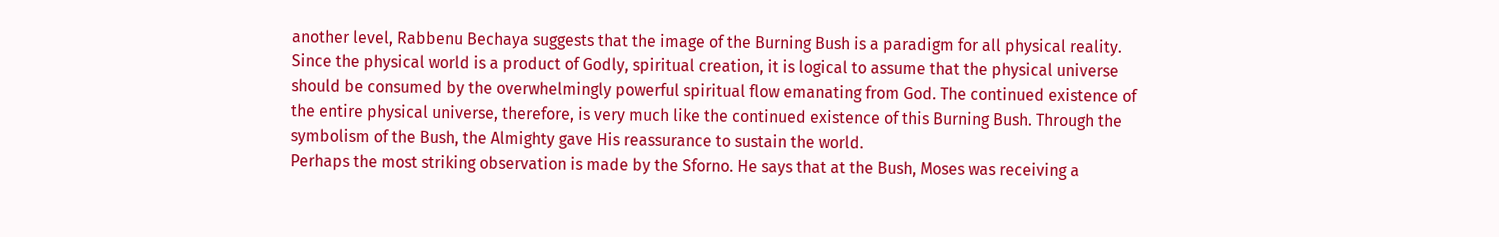another level, Rabbenu Bechaya suggests that the image of the Burning Bush is a paradigm for all physical reality. Since the physical world is a product of Godly, spiritual creation, it is logical to assume that the physical universe should be consumed by the overwhelmingly powerful spiritual flow emanating from God. The continued existence of the entire physical universe, therefore, is very much like the continued existence of this Burning Bush. Through the symbolism of the Bush, the Almighty gave His reassurance to sustain the world.
Perhaps the most striking observation is made by the Sforno. He says that at the Bush, Moses was receiving a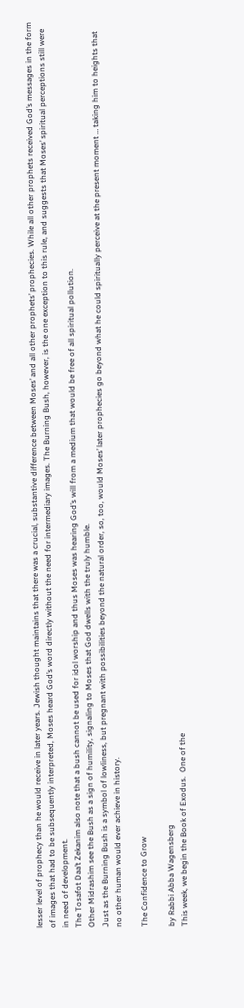lesser level of prophecy than he would receive in later years. Jewish thought maintains that there was a crucial, substantive difference between Moses’ and all other prophets’ prophecies. While all other prophets received God’s messages in the form of images that had to be subsequently interpreted, Moses heard God’s word directly without the need for intermediary images. The Burning Bush, however, is the one exception to this rule, and suggests that Moses’ spiritual perceptions still were in need of development.
The Tosafot Daa’t Zekanim also note that a bush cannot be used for idol worship and thus Moses was hearing God’s will from a medium that would be free of all spiritual pollution.
Other Midrashim see the Bush as a sign of humility, signaling to Moses that God dwells with the truly humble.
Just as the Burning Bush is a symbol of lowliness, but pregnant with possibilities beyond the natural order, so, too, would Moses’ later prophecies go beyond what he could spiritually perceive at the present moment … taking him to heights that no other human would ever achieve in history.

The Confidence to Grow

by Rabbi Abba Wagensberg
This week, we begin the Book of Exodus.  One of the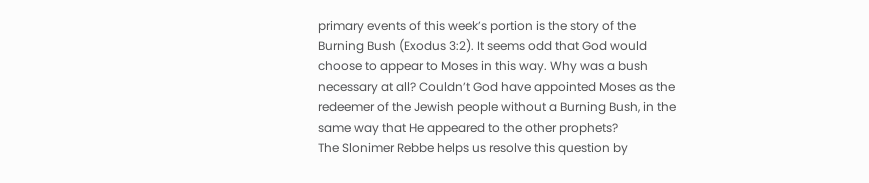primary events of this week’s portion is the story of the Burning Bush (Exodus 3:2). It seems odd that God would choose to appear to Moses in this way. Why was a bush necessary at all? Couldn’t God have appointed Moses as the redeemer of the Jewish people without a Burning Bush, in the same way that He appeared to the other prophets?
The Slonimer Rebbe helps us resolve this question by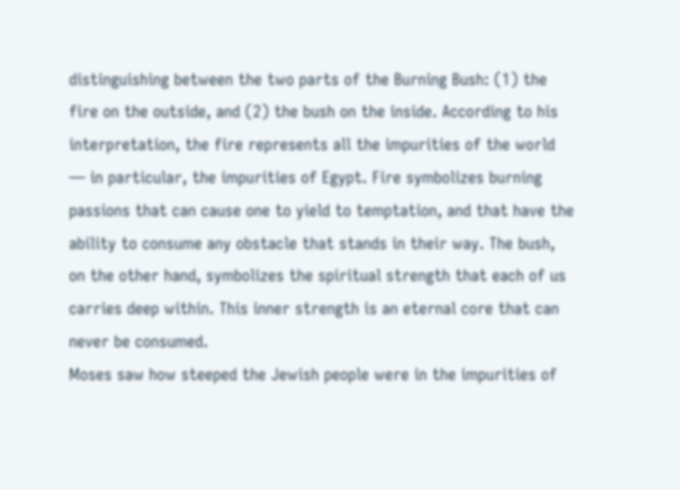distinguishing between the two parts of the Burning Bush: (1) the fire on the outside, and (2) the bush on the inside. According to his interpretation, the fire represents all the impurities of the world — in particular, the impurities of Egypt. Fire symbolizes burning passions that can cause one to yield to temptation, and that have the ability to consume any obstacle that stands in their way. The bush, on the other hand, symbolizes the spiritual strength that each of us carries deep within. This inner strength is an eternal core that can never be consumed.
Moses saw how steeped the Jewish people were in the impurities of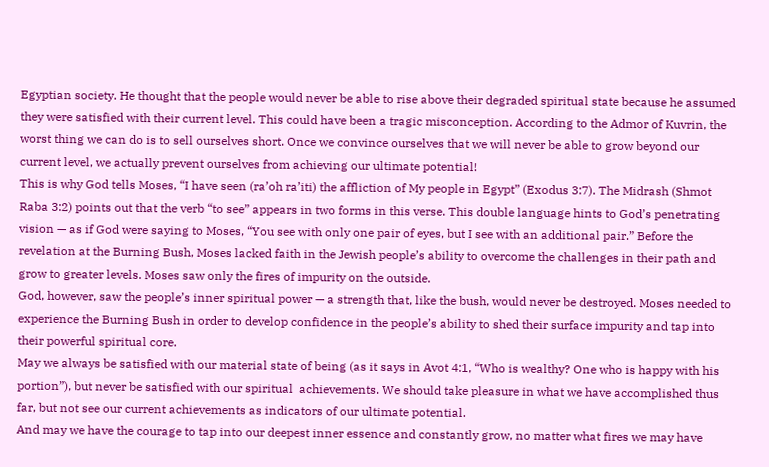Egyptian society. He thought that the people would never be able to rise above their degraded spiritual state because he assumed they were satisfied with their current level. This could have been a tragic misconception. According to the Admor of Kuvrin, the worst thing we can do is to sell ourselves short. Once we convince ourselves that we will never be able to grow beyond our current level, we actually prevent ourselves from achieving our ultimate potential!
This is why God tells Moses, “I have seen (ra’oh ra’iti) the affliction of My people in Egypt” (Exodus 3:7). The Midrash (Shmot Raba 3:2) points out that the verb “to see” appears in two forms in this verse. This double language hints to God’s penetrating vision — as if God were saying to Moses, “You see with only one pair of eyes, but I see with an additional pair.” Before the revelation at the Burning Bush, Moses lacked faith in the Jewish people’s ability to overcome the challenges in their path and grow to greater levels. Moses saw only the fires of impurity on the outside.
God, however, saw the people’s inner spiritual power — a strength that, like the bush, would never be destroyed. Moses needed to experience the Burning Bush in order to develop confidence in the people’s ability to shed their surface impurity and tap into their powerful spiritual core.
May we always be satisfied with our material state of being (as it says in Avot 4:1, “Who is wealthy? One who is happy with his portion”), but never be satisfied with our spiritual  achievements. We should take pleasure in what we have accomplished thus far, but not see our current achievements as indicators of our ultimate potential.
And may we have the courage to tap into our deepest inner essence and constantly grow, no matter what fires we may have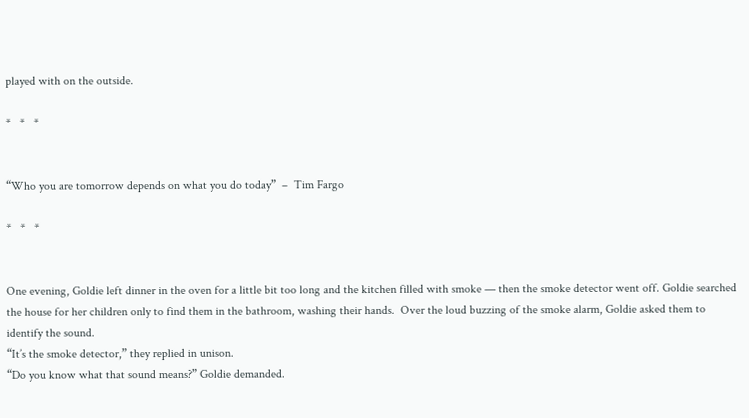played with on the outside.

*   *   *


“Who you are tomorrow depends on what you do today”  –  Tim Fargo

*   *   *


One evening, Goldie left dinner in the oven for a little bit too long and the kitchen filled with smoke — then the smoke detector went off. Goldie searched the house for her children only to find them in the bathroom, washing their hands.  Over the loud buzzing of the smoke alarm, Goldie asked them to identify the sound.
“It’s the smoke detector,” they replied in unison.
“Do you know what that sound means?” Goldie demanded.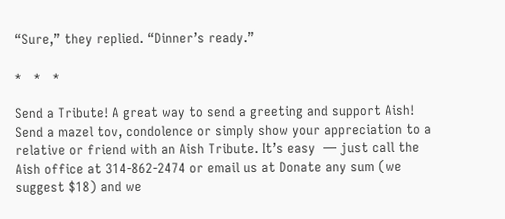“Sure,” they replied. “Dinner’s ready.”

*   *   *

Send a Tribute! A great way to send a greeting and support Aish!  Send a mazel tov, condolence or simply show your appreciation to a relative or friend with an Aish Tribute. It’s easy  — just call the Aish office at 314-862-2474 or email us at Donate any sum (we suggest $18) and we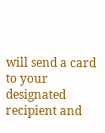will send a card to your designated recipient and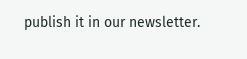publish it in our newsletter.